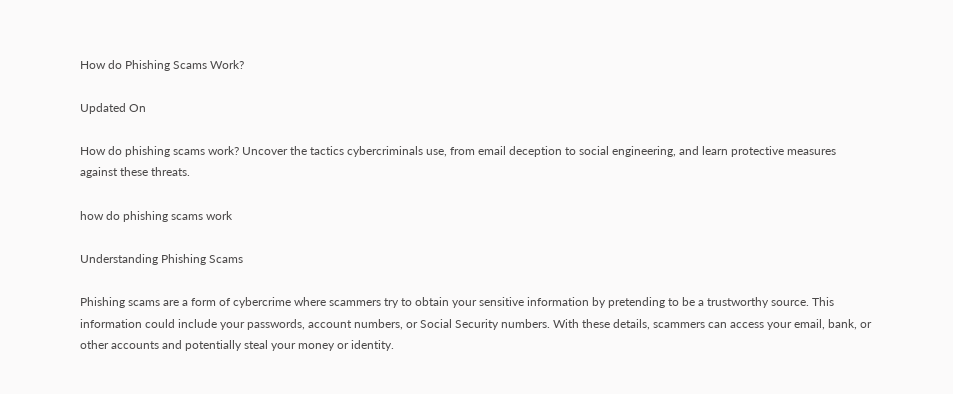How do Phishing Scams Work?

Updated On

How do phishing scams work? Uncover the tactics cybercriminals use, from email deception to social engineering, and learn protective measures against these threats.

how do phishing scams work

Understanding Phishing Scams

Phishing scams are a form of cybercrime where scammers try to obtain your sensitive information by pretending to be a trustworthy source. This information could include your passwords, account numbers, or Social Security numbers. With these details, scammers can access your email, bank, or other accounts and potentially steal your money or identity.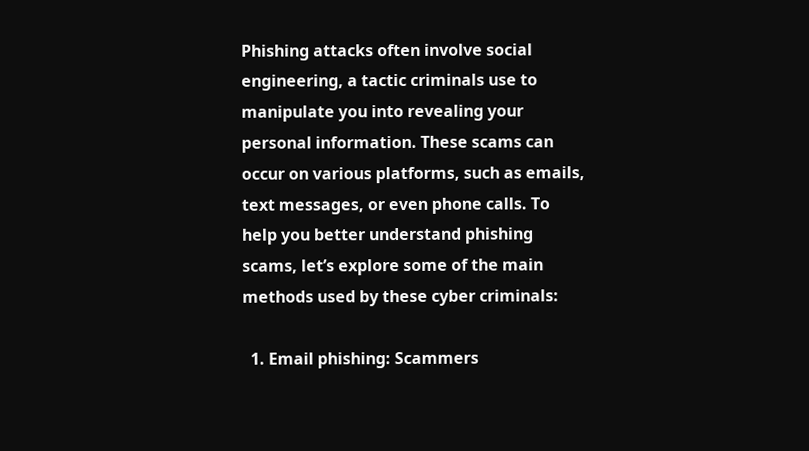Phishing attacks often involve social engineering, a tactic criminals use to manipulate you into revealing your personal information. These scams can occur on various platforms, such as emails, text messages, or even phone calls. To help you better understand phishing scams, let’s explore some of the main methods used by these cyber criminals:

  1. Email phishing: Scammers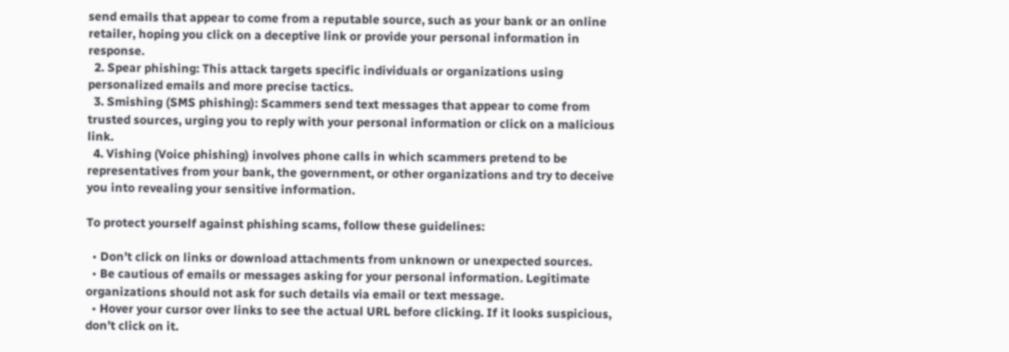send emails that appear to come from a reputable source, such as your bank or an online retailer, hoping you click on a deceptive link or provide your personal information in response.
  2. Spear phishing: This attack targets specific individuals or organizations using personalized emails and more precise tactics.
  3. Smishing (SMS phishing): Scammers send text messages that appear to come from trusted sources, urging you to reply with your personal information or click on a malicious link.
  4. Vishing (Voice phishing) involves phone calls in which scammers pretend to be representatives from your bank, the government, or other organizations and try to deceive you into revealing your sensitive information.

To protect yourself against phishing scams, follow these guidelines:

  • Don’t click on links or download attachments from unknown or unexpected sources.
  • Be cautious of emails or messages asking for your personal information. Legitimate organizations should not ask for such details via email or text message.
  • Hover your cursor over links to see the actual URL before clicking. If it looks suspicious, don’t click on it.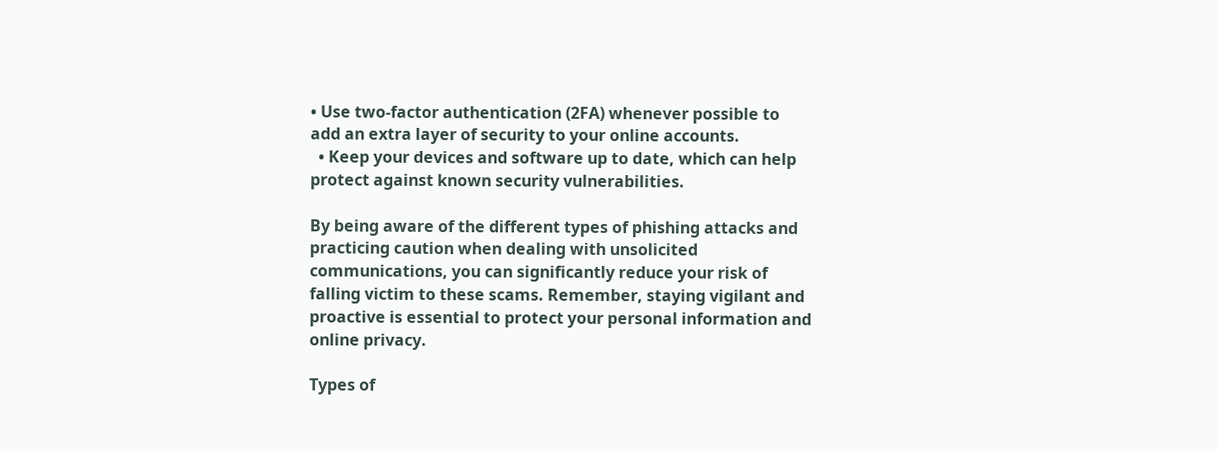• Use two-factor authentication (2FA) whenever possible to add an extra layer of security to your online accounts.
  • Keep your devices and software up to date, which can help protect against known security vulnerabilities.

By being aware of the different types of phishing attacks and practicing caution when dealing with unsolicited communications, you can significantly reduce your risk of falling victim to these scams. Remember, staying vigilant and proactive is essential to protect your personal information and online privacy.

Types of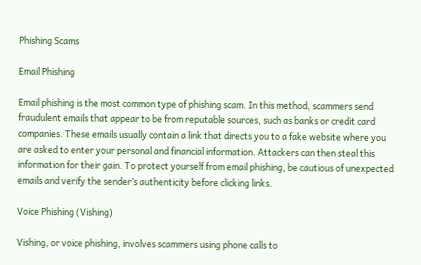Phishing Scams

Email Phishing

Email phishing is the most common type of phishing scam. In this method, scammers send fraudulent emails that appear to be from reputable sources, such as banks or credit card companies. These emails usually contain a link that directs you to a fake website where you are asked to enter your personal and financial information. Attackers can then steal this information for their gain. To protect yourself from email phishing, be cautious of unexpected emails and verify the sender’s authenticity before clicking links.

Voice Phishing (Vishing)

Vishing, or voice phishing, involves scammers using phone calls to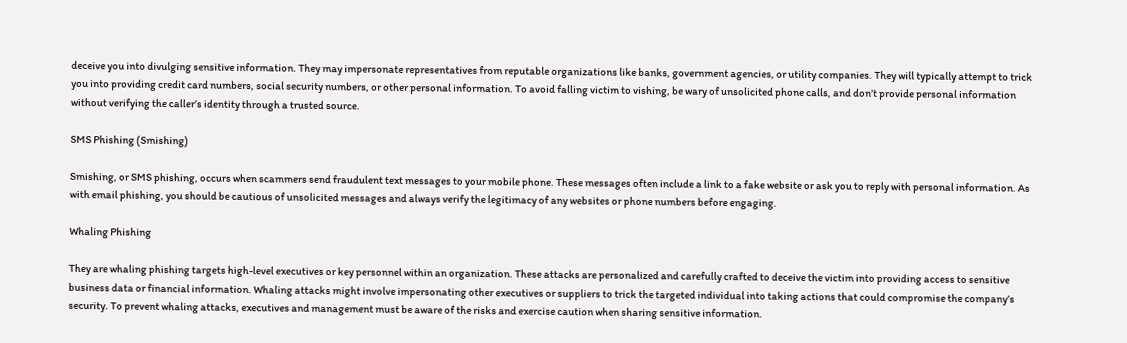deceive you into divulging sensitive information. They may impersonate representatives from reputable organizations like banks, government agencies, or utility companies. They will typically attempt to trick you into providing credit card numbers, social security numbers, or other personal information. To avoid falling victim to vishing, be wary of unsolicited phone calls, and don’t provide personal information without verifying the caller’s identity through a trusted source.

SMS Phishing (Smishing)

Smishing, or SMS phishing, occurs when scammers send fraudulent text messages to your mobile phone. These messages often include a link to a fake website or ask you to reply with personal information. As with email phishing, you should be cautious of unsolicited messages and always verify the legitimacy of any websites or phone numbers before engaging.

Whaling Phishing

They are whaling phishing targets high-level executives or key personnel within an organization. These attacks are personalized and carefully crafted to deceive the victim into providing access to sensitive business data or financial information. Whaling attacks might involve impersonating other executives or suppliers to trick the targeted individual into taking actions that could compromise the company’s security. To prevent whaling attacks, executives and management must be aware of the risks and exercise caution when sharing sensitive information.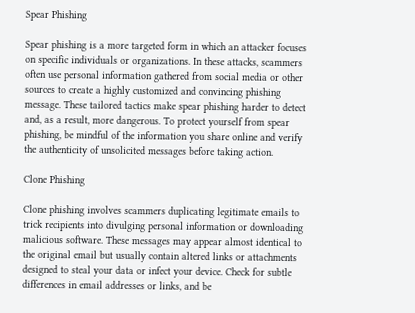Spear Phishing

Spear phishing is a more targeted form in which an attacker focuses on specific individuals or organizations. In these attacks, scammers often use personal information gathered from social media or other sources to create a highly customized and convincing phishing message. These tailored tactics make spear phishing harder to detect and, as a result, more dangerous. To protect yourself from spear phishing, be mindful of the information you share online and verify the authenticity of unsolicited messages before taking action.

Clone Phishing

Clone phishing involves scammers duplicating legitimate emails to trick recipients into divulging personal information or downloading malicious software. These messages may appear almost identical to the original email but usually contain altered links or attachments designed to steal your data or infect your device. Check for subtle differences in email addresses or links, and be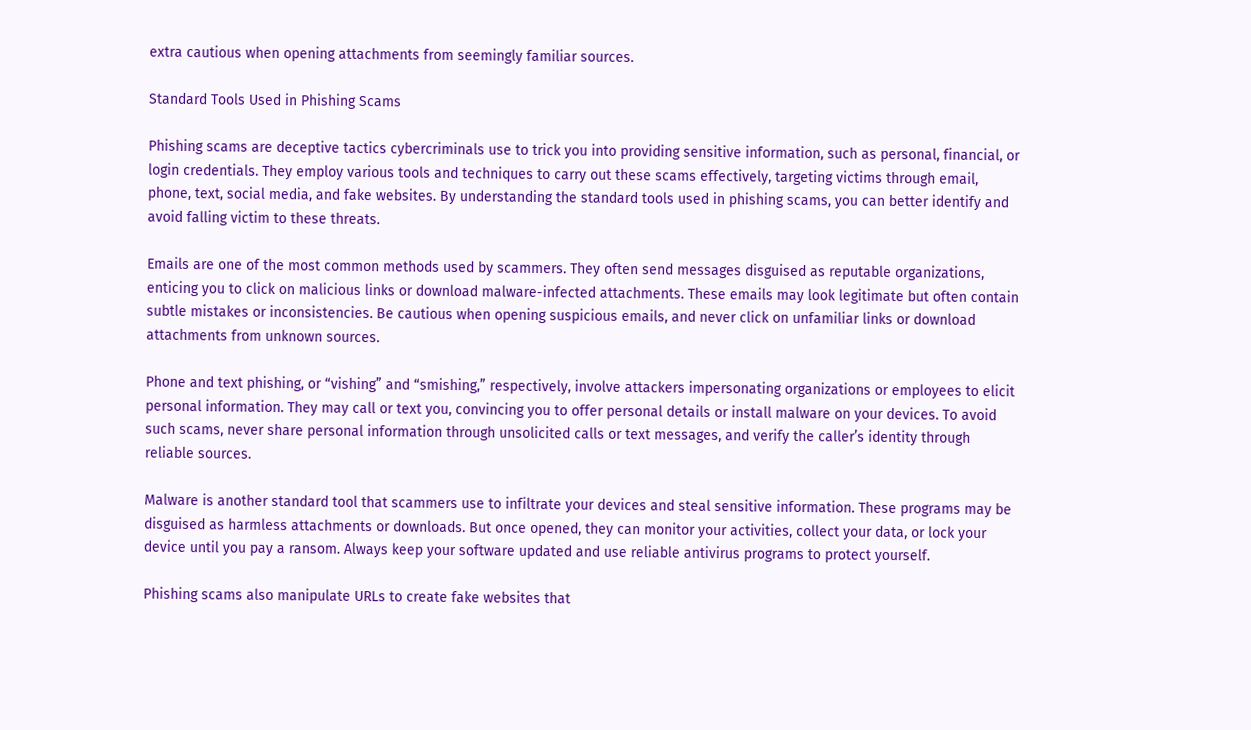extra cautious when opening attachments from seemingly familiar sources.

Standard Tools Used in Phishing Scams

Phishing scams are deceptive tactics cybercriminals use to trick you into providing sensitive information, such as personal, financial, or login credentials. They employ various tools and techniques to carry out these scams effectively, targeting victims through email, phone, text, social media, and fake websites. By understanding the standard tools used in phishing scams, you can better identify and avoid falling victim to these threats.

Emails are one of the most common methods used by scammers. They often send messages disguised as reputable organizations, enticing you to click on malicious links or download malware-infected attachments. These emails may look legitimate but often contain subtle mistakes or inconsistencies. Be cautious when opening suspicious emails, and never click on unfamiliar links or download attachments from unknown sources.

Phone and text phishing, or “vishing” and “smishing,” respectively, involve attackers impersonating organizations or employees to elicit personal information. They may call or text you, convincing you to offer personal details or install malware on your devices. To avoid such scams, never share personal information through unsolicited calls or text messages, and verify the caller’s identity through reliable sources.

Malware is another standard tool that scammers use to infiltrate your devices and steal sensitive information. These programs may be disguised as harmless attachments or downloads. But once opened, they can monitor your activities, collect your data, or lock your device until you pay a ransom. Always keep your software updated and use reliable antivirus programs to protect yourself.

Phishing scams also manipulate URLs to create fake websites that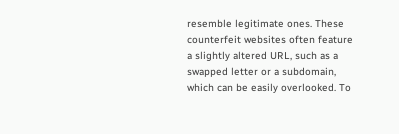resemble legitimate ones. These counterfeit websites often feature a slightly altered URL, such as a swapped letter or a subdomain, which can be easily overlooked. To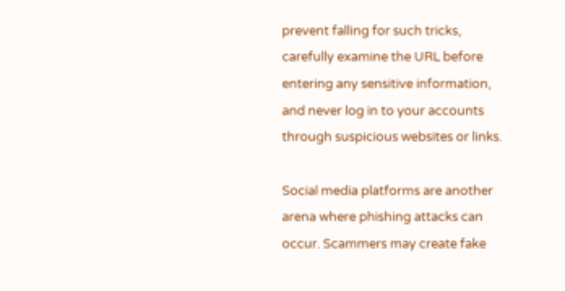prevent falling for such tricks, carefully examine the URL before entering any sensitive information, and never log in to your accounts through suspicious websites or links.

Social media platforms are another arena where phishing attacks can occur. Scammers may create fake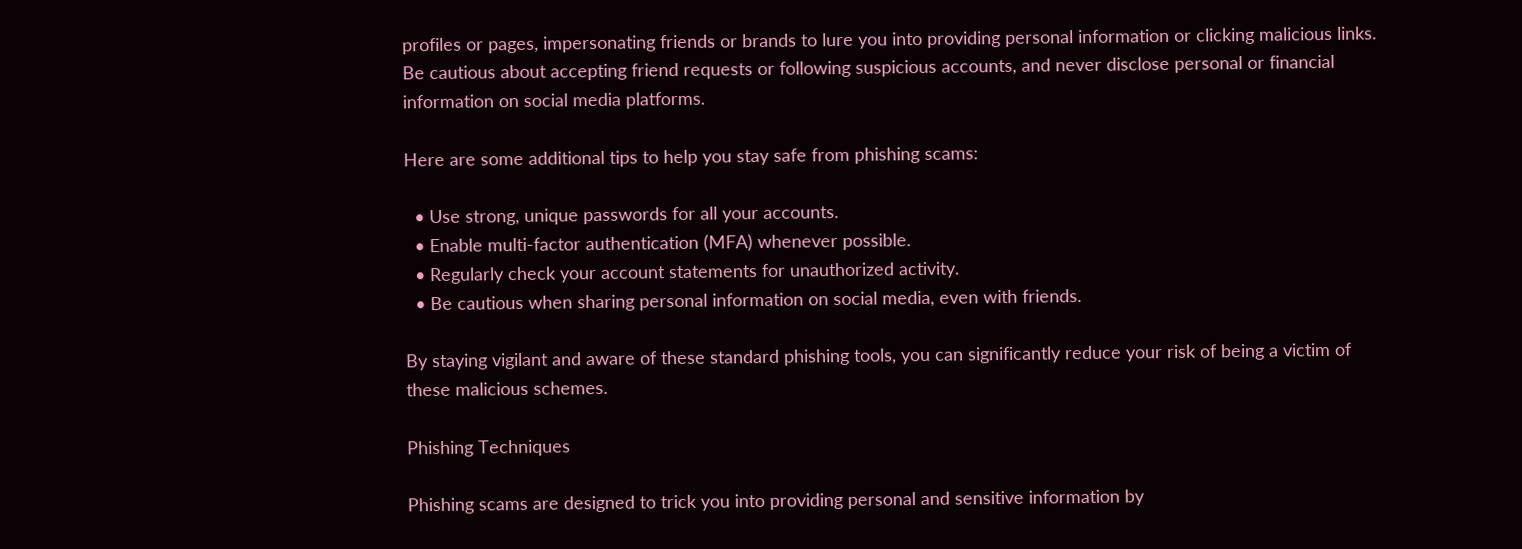profiles or pages, impersonating friends or brands to lure you into providing personal information or clicking malicious links. Be cautious about accepting friend requests or following suspicious accounts, and never disclose personal or financial information on social media platforms.

Here are some additional tips to help you stay safe from phishing scams:

  • Use strong, unique passwords for all your accounts.
  • Enable multi-factor authentication (MFA) whenever possible.
  • Regularly check your account statements for unauthorized activity.
  • Be cautious when sharing personal information on social media, even with friends.

By staying vigilant and aware of these standard phishing tools, you can significantly reduce your risk of being a victim of these malicious schemes.

Phishing Techniques

Phishing scams are designed to trick you into providing personal and sensitive information by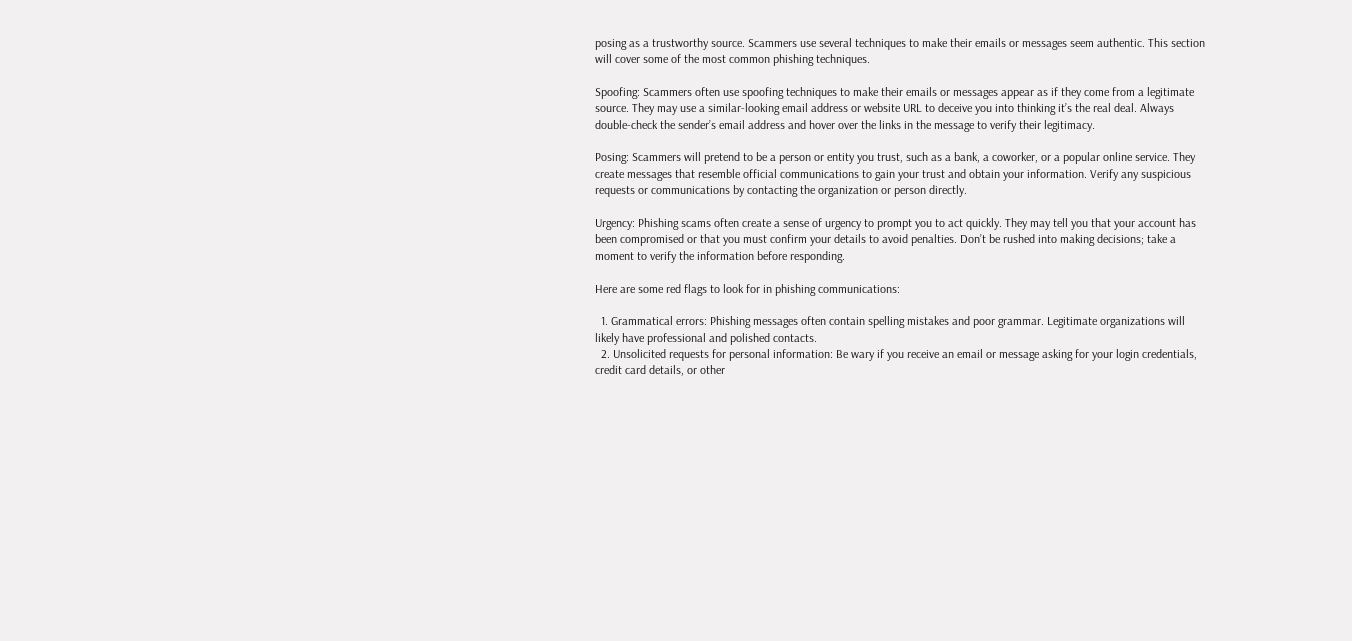posing as a trustworthy source. Scammers use several techniques to make their emails or messages seem authentic. This section will cover some of the most common phishing techniques.

Spoofing: Scammers often use spoofing techniques to make their emails or messages appear as if they come from a legitimate source. They may use a similar-looking email address or website URL to deceive you into thinking it’s the real deal. Always double-check the sender’s email address and hover over the links in the message to verify their legitimacy.

Posing: Scammers will pretend to be a person or entity you trust, such as a bank, a coworker, or a popular online service. They create messages that resemble official communications to gain your trust and obtain your information. Verify any suspicious requests or communications by contacting the organization or person directly.

Urgency: Phishing scams often create a sense of urgency to prompt you to act quickly. They may tell you that your account has been compromised or that you must confirm your details to avoid penalties. Don’t be rushed into making decisions; take a moment to verify the information before responding.

Here are some red flags to look for in phishing communications:

  1. Grammatical errors: Phishing messages often contain spelling mistakes and poor grammar. Legitimate organizations will likely have professional and polished contacts.
  2. Unsolicited requests for personal information: Be wary if you receive an email or message asking for your login credentials, credit card details, or other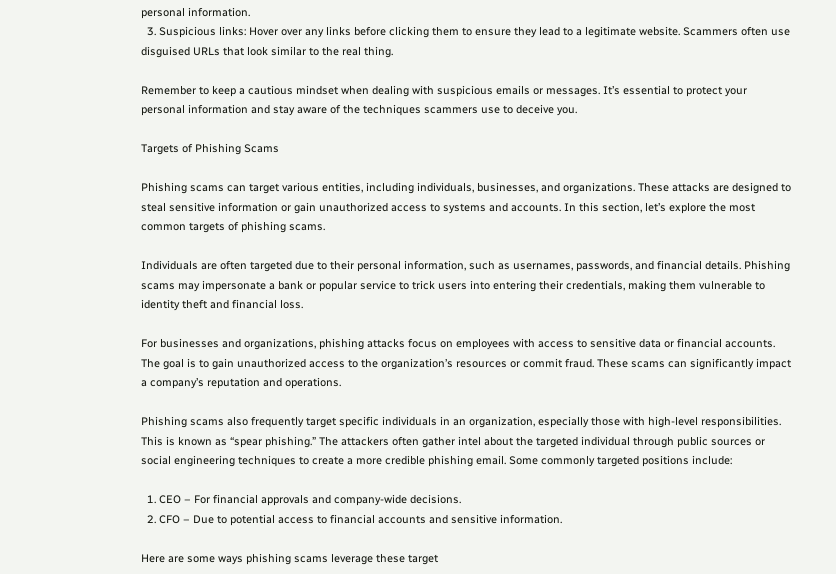personal information.
  3. Suspicious links: Hover over any links before clicking them to ensure they lead to a legitimate website. Scammers often use disguised URLs that look similar to the real thing.

Remember to keep a cautious mindset when dealing with suspicious emails or messages. It’s essential to protect your personal information and stay aware of the techniques scammers use to deceive you.

Targets of Phishing Scams

Phishing scams can target various entities, including individuals, businesses, and organizations. These attacks are designed to steal sensitive information or gain unauthorized access to systems and accounts. In this section, let’s explore the most common targets of phishing scams.

Individuals are often targeted due to their personal information, such as usernames, passwords, and financial details. Phishing scams may impersonate a bank or popular service to trick users into entering their credentials, making them vulnerable to identity theft and financial loss.

For businesses and organizations, phishing attacks focus on employees with access to sensitive data or financial accounts. The goal is to gain unauthorized access to the organization’s resources or commit fraud. These scams can significantly impact a company’s reputation and operations.

Phishing scams also frequently target specific individuals in an organization, especially those with high-level responsibilities. This is known as “spear phishing.” The attackers often gather intel about the targeted individual through public sources or social engineering techniques to create a more credible phishing email. Some commonly targeted positions include:

  1. CEO – For financial approvals and company-wide decisions.
  2. CFO – Due to potential access to financial accounts and sensitive information.

Here are some ways phishing scams leverage these target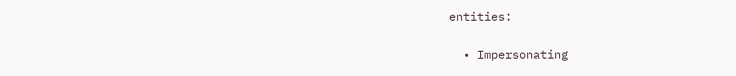entities:

  • Impersonating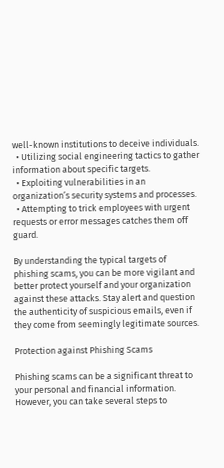well-known institutions to deceive individuals.
  • Utilizing social engineering tactics to gather information about specific targets.
  • Exploiting vulnerabilities in an organization’s security systems and processes.
  • Attempting to trick employees with urgent requests or error messages catches them off guard.

By understanding the typical targets of phishing scams, you can be more vigilant and better protect yourself and your organization against these attacks. Stay alert and question the authenticity of suspicious emails, even if they come from seemingly legitimate sources.

Protection against Phishing Scams

Phishing scams can be a significant threat to your personal and financial information. However, you can take several steps to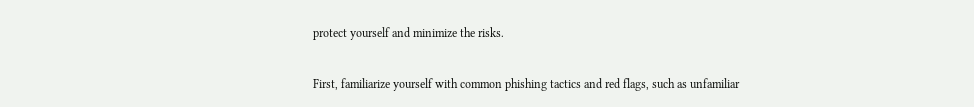protect yourself and minimize the risks.

First, familiarize yourself with common phishing tactics and red flags, such as unfamiliar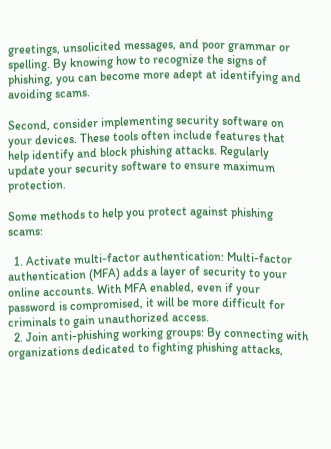greetings, unsolicited messages, and poor grammar or spelling. By knowing how to recognize the signs of phishing, you can become more adept at identifying and avoiding scams.

Second, consider implementing security software on your devices. These tools often include features that help identify and block phishing attacks. Regularly update your security software to ensure maximum protection.

Some methods to help you protect against phishing scams:

  1. Activate multi-factor authentication: Multi-factor authentication (MFA) adds a layer of security to your online accounts. With MFA enabled, even if your password is compromised, it will be more difficult for criminals to gain unauthorized access.
  2. Join anti-phishing working groups: By connecting with organizations dedicated to fighting phishing attacks,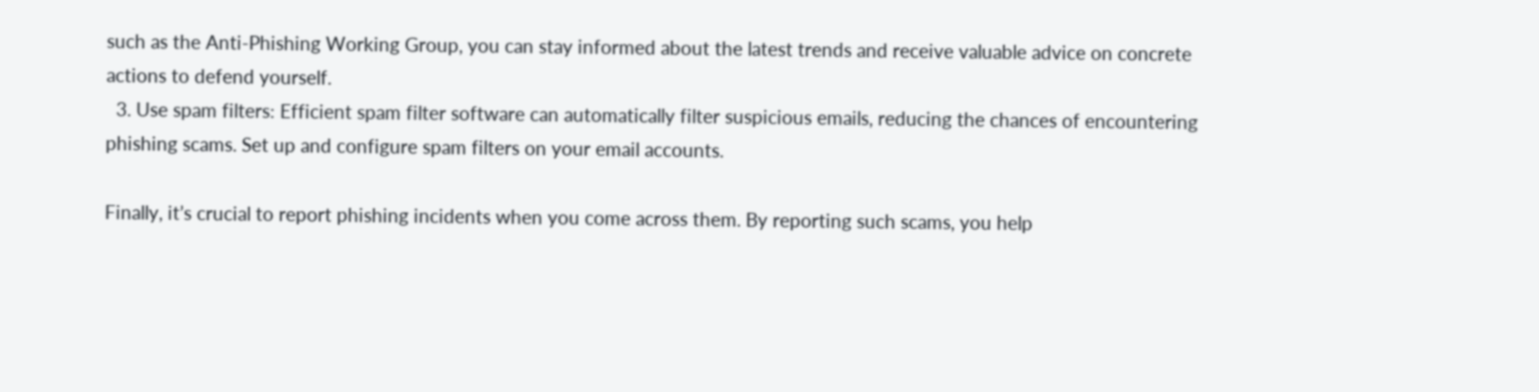such as the Anti-Phishing Working Group, you can stay informed about the latest trends and receive valuable advice on concrete actions to defend yourself.
  3. Use spam filters: Efficient spam filter software can automatically filter suspicious emails, reducing the chances of encountering phishing scams. Set up and configure spam filters on your email accounts.

Finally, it’s crucial to report phishing incidents when you come across them. By reporting such scams, you help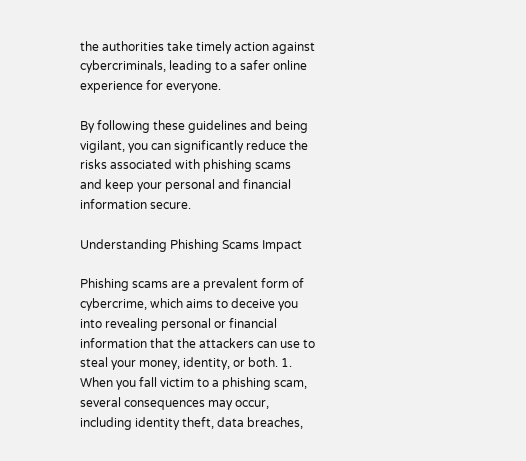the authorities take timely action against cybercriminals, leading to a safer online experience for everyone.

By following these guidelines and being vigilant, you can significantly reduce the risks associated with phishing scams and keep your personal and financial information secure.

Understanding Phishing Scams Impact

Phishing scams are a prevalent form of cybercrime, which aims to deceive you into revealing personal or financial information that the attackers can use to steal your money, identity, or both. 1. When you fall victim to a phishing scam, several consequences may occur, including identity theft, data breaches,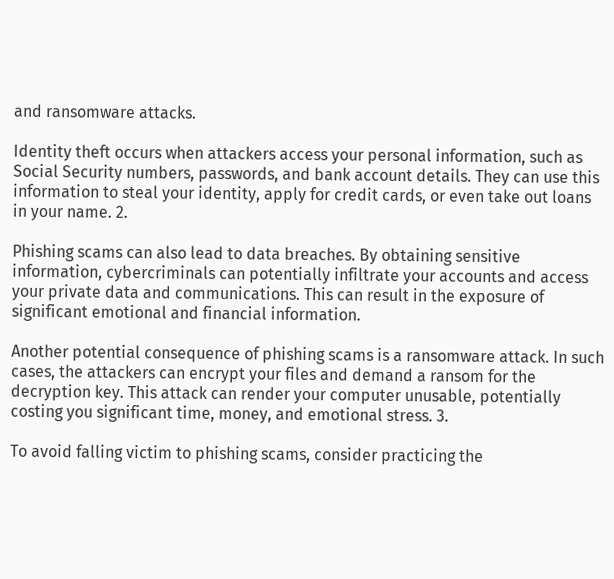and ransomware attacks.

Identity theft occurs when attackers access your personal information, such as Social Security numbers, passwords, and bank account details. They can use this information to steal your identity, apply for credit cards, or even take out loans in your name. 2.

Phishing scams can also lead to data breaches. By obtaining sensitive information, cybercriminals can potentially infiltrate your accounts and access your private data and communications. This can result in the exposure of significant emotional and financial information.

Another potential consequence of phishing scams is a ransomware attack. In such cases, the attackers can encrypt your files and demand a ransom for the decryption key. This attack can render your computer unusable, potentially costing you significant time, money, and emotional stress. 3.

To avoid falling victim to phishing scams, consider practicing the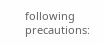following precautions: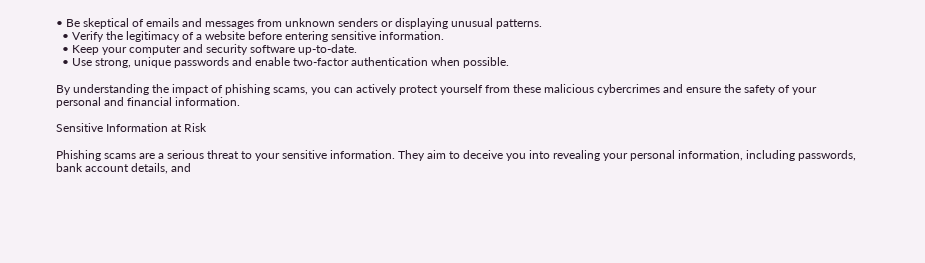• Be skeptical of emails and messages from unknown senders or displaying unusual patterns.
  • Verify the legitimacy of a website before entering sensitive information.
  • Keep your computer and security software up-to-date.
  • Use strong, unique passwords and enable two-factor authentication when possible.

By understanding the impact of phishing scams, you can actively protect yourself from these malicious cybercrimes and ensure the safety of your personal and financial information.

Sensitive Information at Risk

Phishing scams are a serious threat to your sensitive information. They aim to deceive you into revealing your personal information, including passwords, bank account details, and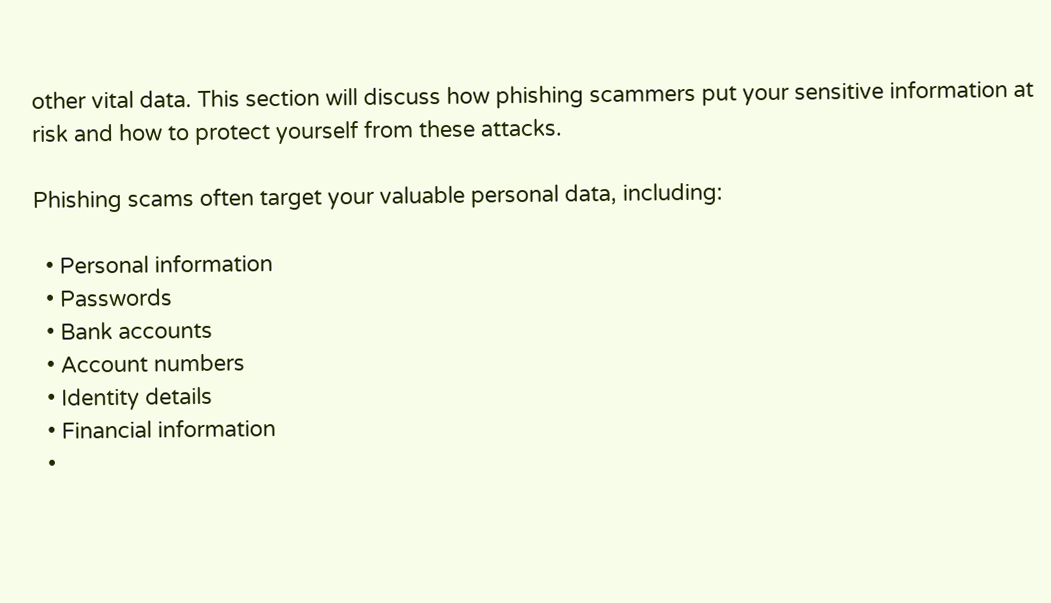other vital data. This section will discuss how phishing scammers put your sensitive information at risk and how to protect yourself from these attacks.

Phishing scams often target your valuable personal data, including:

  • Personal information
  • Passwords
  • Bank accounts
  • Account numbers
  • Identity details
  • Financial information
  •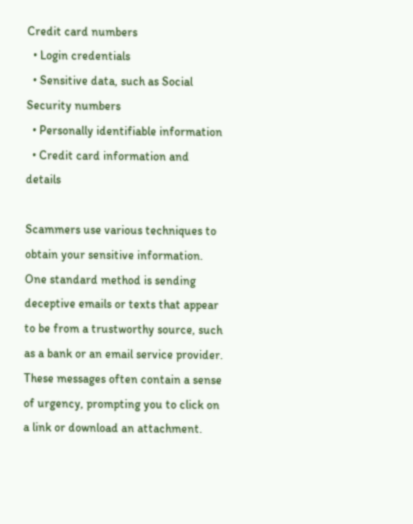Credit card numbers
  • Login credentials
  • Sensitive data, such as Social Security numbers
  • Personally identifiable information
  • Credit card information and details

Scammers use various techniques to obtain your sensitive information. One standard method is sending deceptive emails or texts that appear to be from a trustworthy source, such as a bank or an email service provider. These messages often contain a sense of urgency, prompting you to click on a link or download an attachment.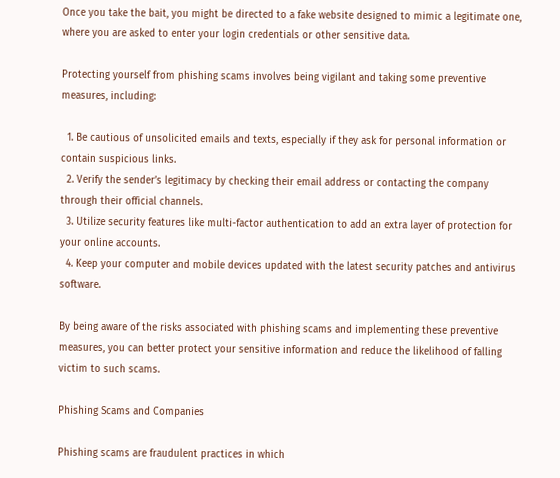Once you take the bait, you might be directed to a fake website designed to mimic a legitimate one, where you are asked to enter your login credentials or other sensitive data.

Protecting yourself from phishing scams involves being vigilant and taking some preventive measures, including:

  1. Be cautious of unsolicited emails and texts, especially if they ask for personal information or contain suspicious links.
  2. Verify the sender’s legitimacy by checking their email address or contacting the company through their official channels.
  3. Utilize security features like multi-factor authentication to add an extra layer of protection for your online accounts.
  4. Keep your computer and mobile devices updated with the latest security patches and antivirus software.

By being aware of the risks associated with phishing scams and implementing these preventive measures, you can better protect your sensitive information and reduce the likelihood of falling victim to such scams.

Phishing Scams and Companies

Phishing scams are fraudulent practices in which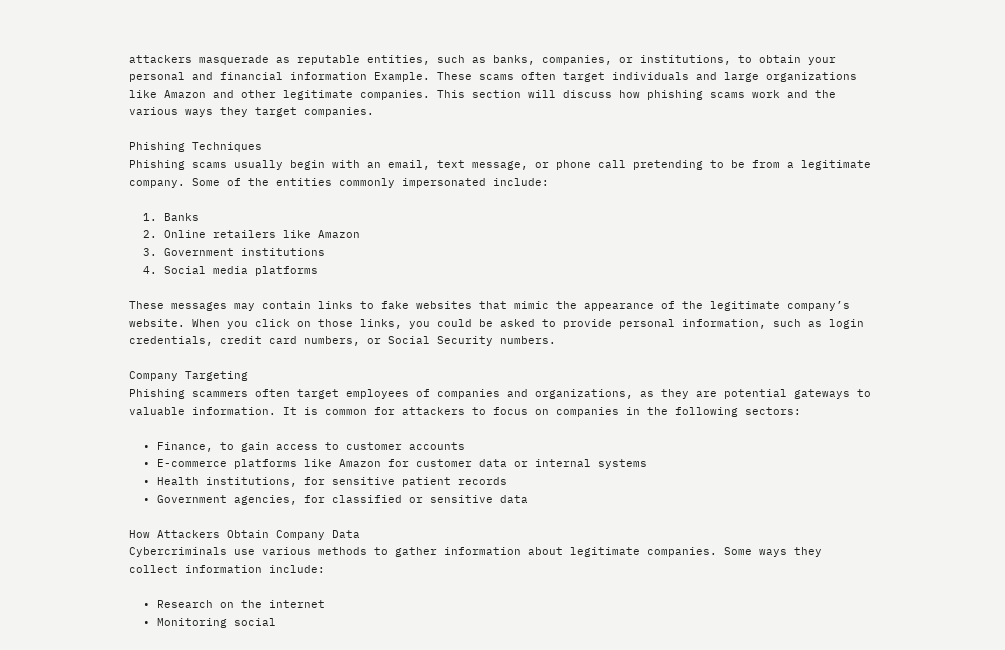attackers masquerade as reputable entities, such as banks, companies, or institutions, to obtain your personal and financial information Example. These scams often target individuals and large organizations like Amazon and other legitimate companies. This section will discuss how phishing scams work and the various ways they target companies.

Phishing Techniques
Phishing scams usually begin with an email, text message, or phone call pretending to be from a legitimate company. Some of the entities commonly impersonated include:

  1. Banks
  2. Online retailers like Amazon
  3. Government institutions
  4. Social media platforms

These messages may contain links to fake websites that mimic the appearance of the legitimate company’s website. When you click on those links, you could be asked to provide personal information, such as login credentials, credit card numbers, or Social Security numbers.

Company Targeting
Phishing scammers often target employees of companies and organizations, as they are potential gateways to valuable information. It is common for attackers to focus on companies in the following sectors:

  • Finance, to gain access to customer accounts
  • E-commerce platforms like Amazon for customer data or internal systems
  • Health institutions, for sensitive patient records
  • Government agencies, for classified or sensitive data

How Attackers Obtain Company Data
Cybercriminals use various methods to gather information about legitimate companies. Some ways they collect information include:

  • Research on the internet
  • Monitoring social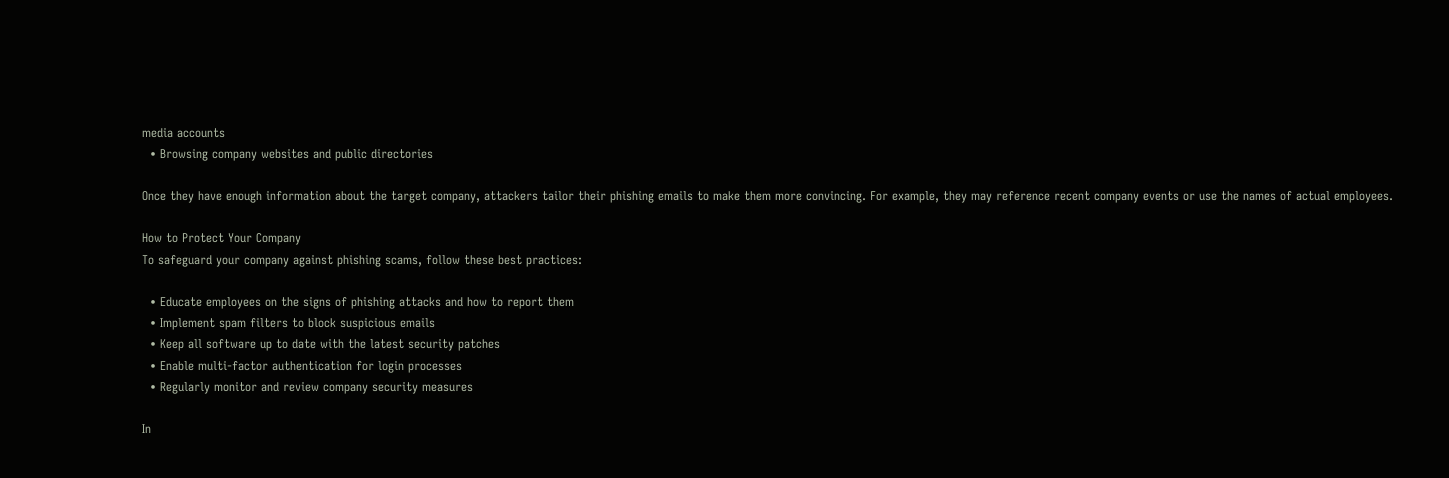media accounts
  • Browsing company websites and public directories

Once they have enough information about the target company, attackers tailor their phishing emails to make them more convincing. For example, they may reference recent company events or use the names of actual employees.

How to Protect Your Company
To safeguard your company against phishing scams, follow these best practices:

  • Educate employees on the signs of phishing attacks and how to report them
  • Implement spam filters to block suspicious emails
  • Keep all software up to date with the latest security patches
  • Enable multi-factor authentication for login processes
  • Regularly monitor and review company security measures

In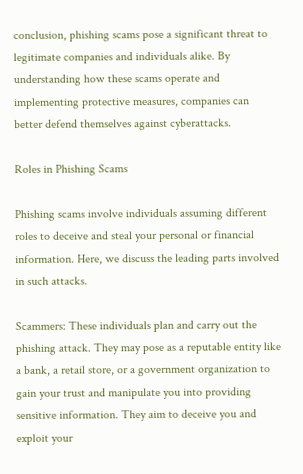conclusion, phishing scams pose a significant threat to legitimate companies and individuals alike. By understanding how these scams operate and implementing protective measures, companies can better defend themselves against cyberattacks.

Roles in Phishing Scams

Phishing scams involve individuals assuming different roles to deceive and steal your personal or financial information. Here, we discuss the leading parts involved in such attacks.

Scammers: These individuals plan and carry out the phishing attack. They may pose as a reputable entity like a bank, a retail store, or a government organization to gain your trust and manipulate you into providing sensitive information. They aim to deceive you and exploit your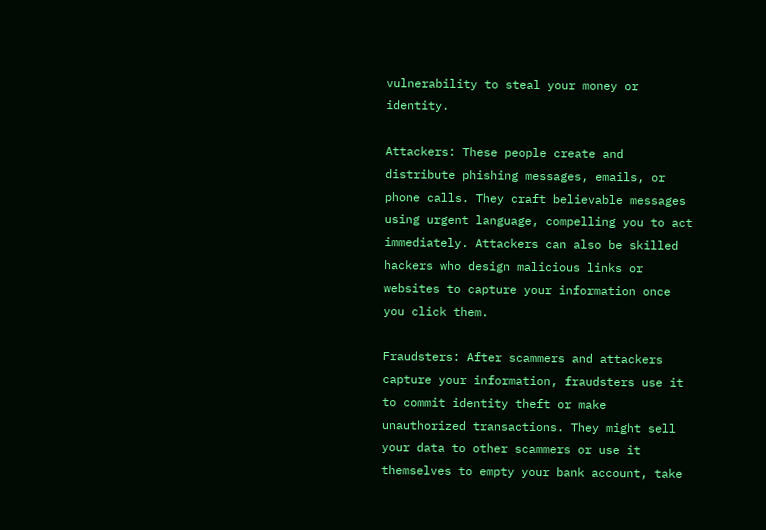vulnerability to steal your money or identity.

Attackers: These people create and distribute phishing messages, emails, or phone calls. They craft believable messages using urgent language, compelling you to act immediately. Attackers can also be skilled hackers who design malicious links or websites to capture your information once you click them.

Fraudsters: After scammers and attackers capture your information, fraudsters use it to commit identity theft or make unauthorized transactions. They might sell your data to other scammers or use it themselves to empty your bank account, take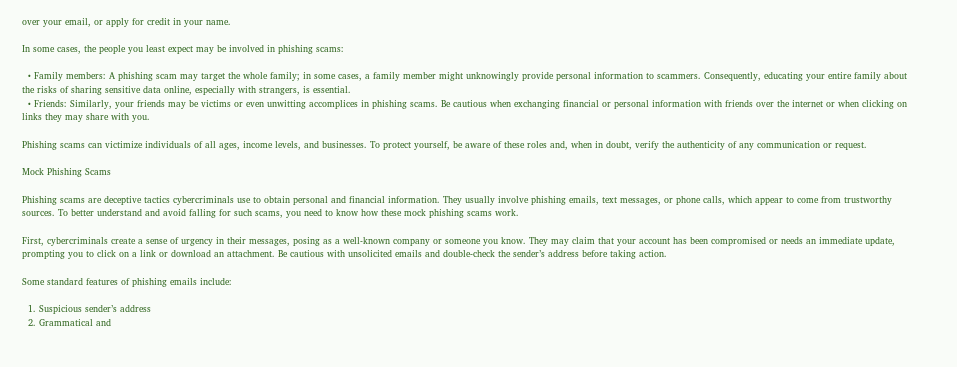over your email, or apply for credit in your name.

In some cases, the people you least expect may be involved in phishing scams:

  • Family members: A phishing scam may target the whole family; in some cases, a family member might unknowingly provide personal information to scammers. Consequently, educating your entire family about the risks of sharing sensitive data online, especially with strangers, is essential.
  • Friends: Similarly, your friends may be victims or even unwitting accomplices in phishing scams. Be cautious when exchanging financial or personal information with friends over the internet or when clicking on links they may share with you.

Phishing scams can victimize individuals of all ages, income levels, and businesses. To protect yourself, be aware of these roles and, when in doubt, verify the authenticity of any communication or request.

Mock Phishing Scams

Phishing scams are deceptive tactics cybercriminals use to obtain personal and financial information. They usually involve phishing emails, text messages, or phone calls, which appear to come from trustworthy sources. To better understand and avoid falling for such scams, you need to know how these mock phishing scams work.

First, cybercriminals create a sense of urgency in their messages, posing as a well-known company or someone you know. They may claim that your account has been compromised or needs an immediate update, prompting you to click on a link or download an attachment. Be cautious with unsolicited emails and double-check the sender’s address before taking action.

Some standard features of phishing emails include:

  1. Suspicious sender’s address
  2. Grammatical and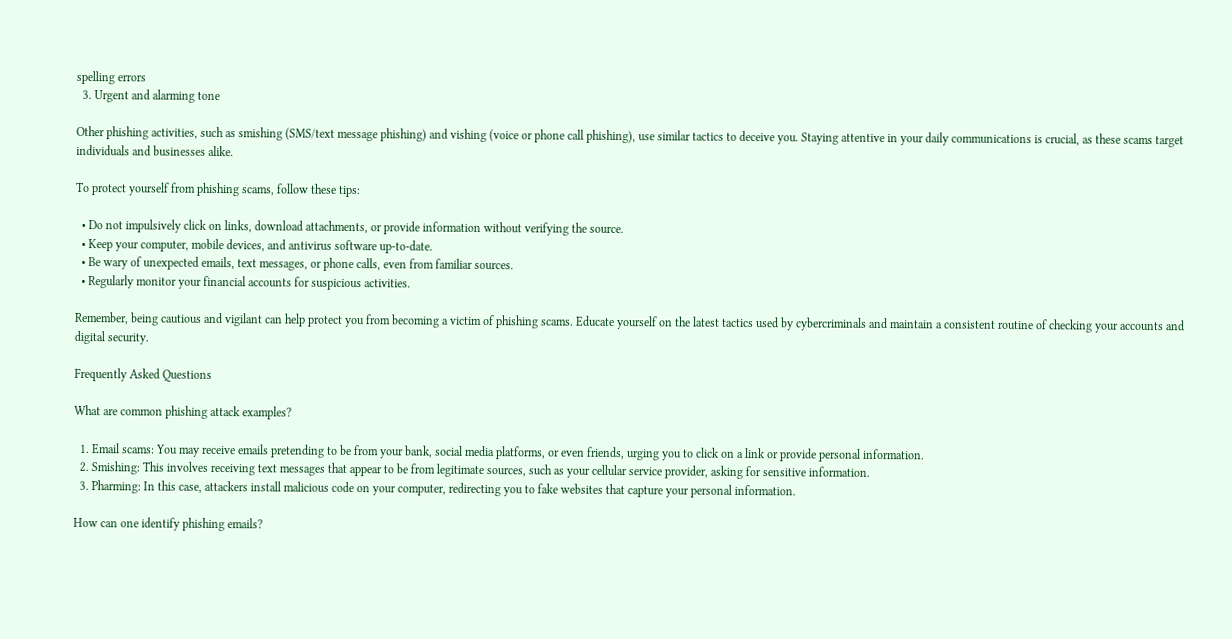spelling errors
  3. Urgent and alarming tone

Other phishing activities, such as smishing (SMS/text message phishing) and vishing (voice or phone call phishing), use similar tactics to deceive you. Staying attentive in your daily communications is crucial, as these scams target individuals and businesses alike.

To protect yourself from phishing scams, follow these tips:

  • Do not impulsively click on links, download attachments, or provide information without verifying the source.
  • Keep your computer, mobile devices, and antivirus software up-to-date.
  • Be wary of unexpected emails, text messages, or phone calls, even from familiar sources.
  • Regularly monitor your financial accounts for suspicious activities.

Remember, being cautious and vigilant can help protect you from becoming a victim of phishing scams. Educate yourself on the latest tactics used by cybercriminals and maintain a consistent routine of checking your accounts and digital security.

Frequently Asked Questions

What are common phishing attack examples?

  1. Email scams: You may receive emails pretending to be from your bank, social media platforms, or even friends, urging you to click on a link or provide personal information.
  2. Smishing: This involves receiving text messages that appear to be from legitimate sources, such as your cellular service provider, asking for sensitive information.
  3. Pharming: In this case, attackers install malicious code on your computer, redirecting you to fake websites that capture your personal information.

How can one identify phishing emails?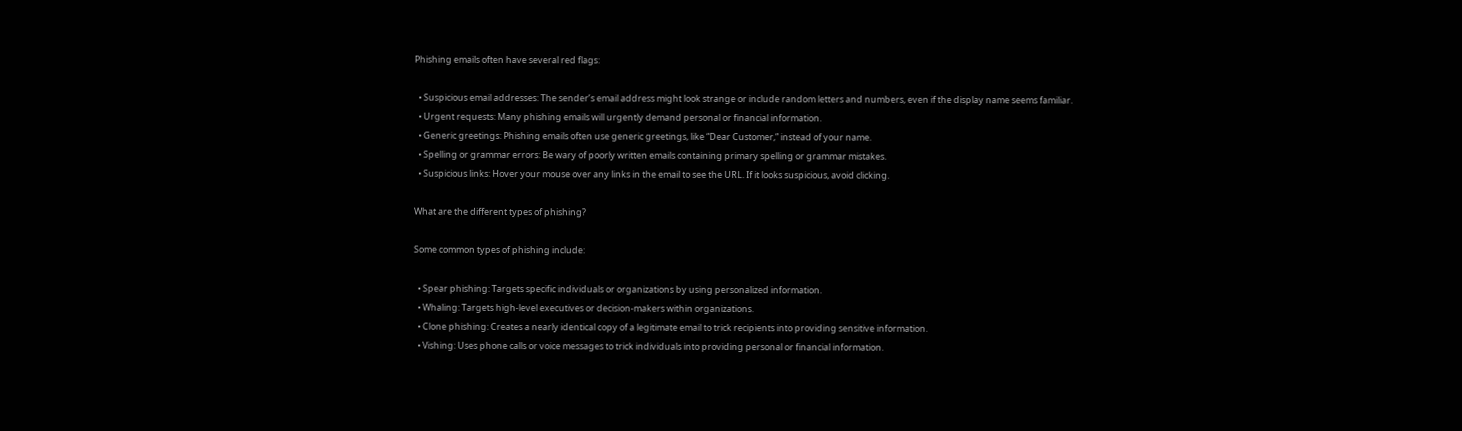Phishing emails often have several red flags:

  • Suspicious email addresses: The sender’s email address might look strange or include random letters and numbers, even if the display name seems familiar.
  • Urgent requests: Many phishing emails will urgently demand personal or financial information.
  • Generic greetings: Phishing emails often use generic greetings, like “Dear Customer,” instead of your name.
  • Spelling or grammar errors: Be wary of poorly written emails containing primary spelling or grammar mistakes.
  • Suspicious links: Hover your mouse over any links in the email to see the URL. If it looks suspicious, avoid clicking.

What are the different types of phishing?

Some common types of phishing include:

  • Spear phishing: Targets specific individuals or organizations by using personalized information.
  • Whaling: Targets high-level executives or decision-makers within organizations.
  • Clone phishing: Creates a nearly identical copy of a legitimate email to trick recipients into providing sensitive information.
  • Vishing: Uses phone calls or voice messages to trick individuals into providing personal or financial information.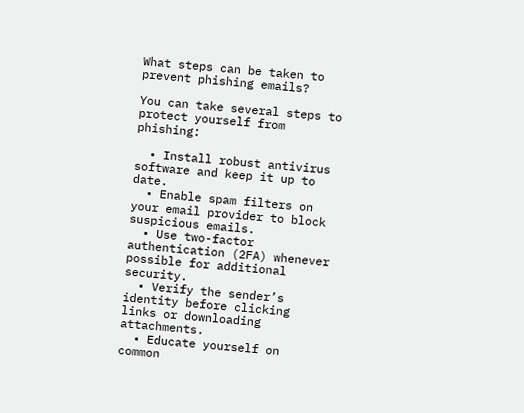What steps can be taken to prevent phishing emails?

You can take several steps to protect yourself from phishing:

  • Install robust antivirus software and keep it up to date.
  • Enable spam filters on your email provider to block suspicious emails.
  • Use two-factor authentication (2FA) whenever possible for additional security.
  • Verify the sender’s identity before clicking links or downloading attachments.
  • Educate yourself on common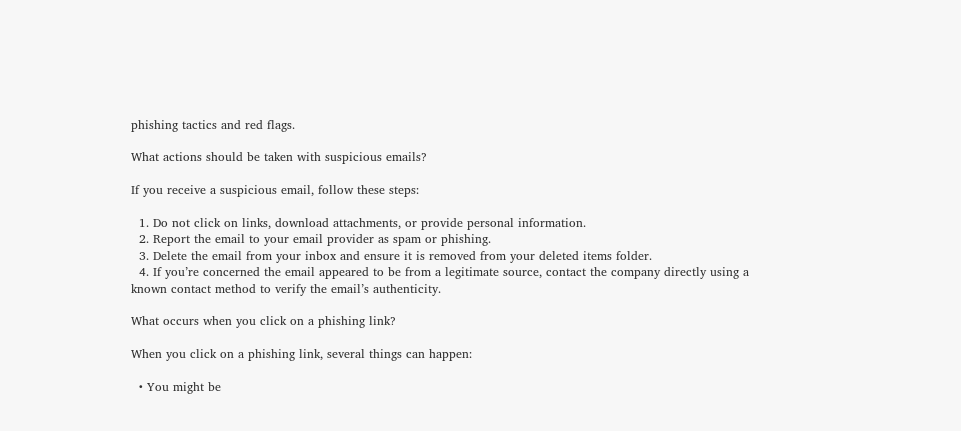phishing tactics and red flags.

What actions should be taken with suspicious emails?

If you receive a suspicious email, follow these steps:

  1. Do not click on links, download attachments, or provide personal information.
  2. Report the email to your email provider as spam or phishing.
  3. Delete the email from your inbox and ensure it is removed from your deleted items folder.
  4. If you’re concerned the email appeared to be from a legitimate source, contact the company directly using a known contact method to verify the email’s authenticity.

What occurs when you click on a phishing link?

When you click on a phishing link, several things can happen:

  • You might be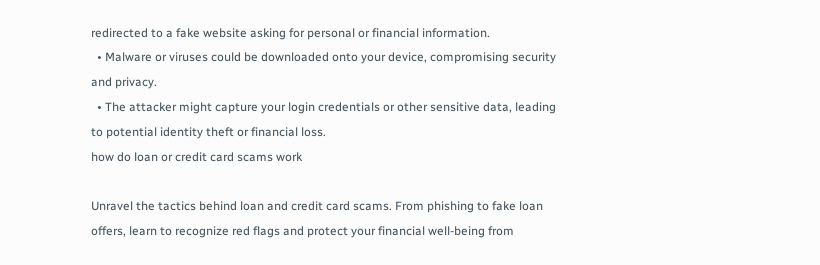redirected to a fake website asking for personal or financial information.
  • Malware or viruses could be downloaded onto your device, compromising security and privacy.
  • The attacker might capture your login credentials or other sensitive data, leading to potential identity theft or financial loss.
how do loan or credit card scams work

Unravel the tactics behind loan and credit card scams. From phishing to fake loan offers, learn to recognize red flags and protect your financial well-being from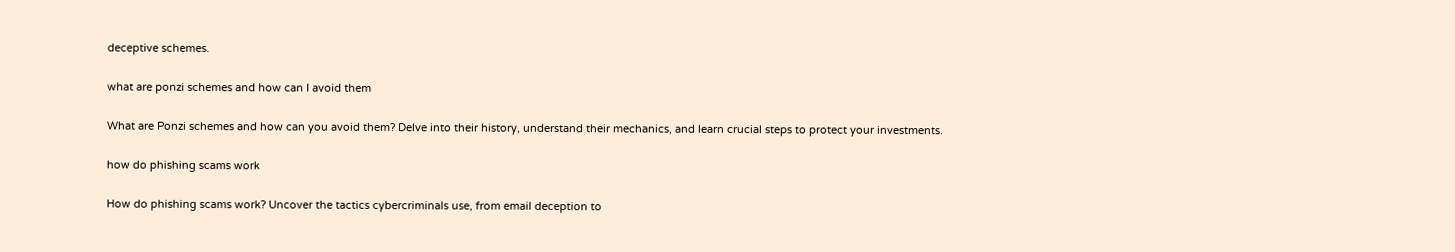deceptive schemes.

what are ponzi schemes and how can I avoid them

What are Ponzi schemes and how can you avoid them? Delve into their history, understand their mechanics, and learn crucial steps to protect your investments.

how do phishing scams work

How do phishing scams work? Uncover the tactics cybercriminals use, from email deception to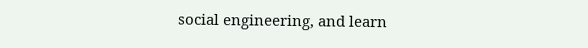social engineering, and learn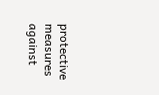protective measures against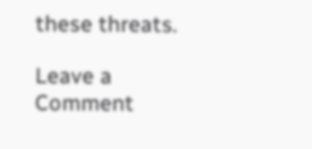these threats.

Leave a Comment